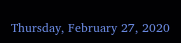Thursday, February 27, 2020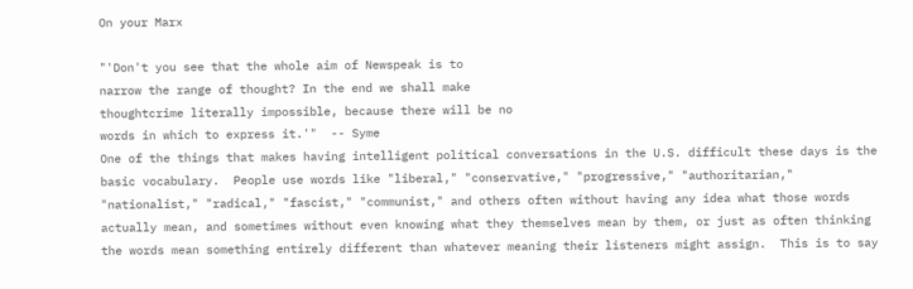On your Marx

"'Don't you see that the whole aim of Newspeak is to
narrow the range of thought? In the end we shall make
thoughtcrime literally impossible, because there will be no
words in which to express it.'"  -- Syme
One of the things that makes having intelligent political conversations in the U.S. difficult these days is the basic vocabulary.  People use words like "liberal," "conservative," "progressive," "authoritarian," "nationalist," "radical," "fascist," "communist," and others often without having any idea what those words actually mean, and sometimes without even knowing what they themselves mean by them, or just as often thinking the words mean something entirely different than whatever meaning their listeners might assign.  This is to say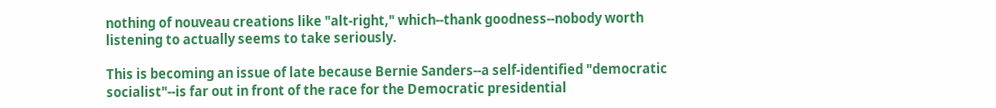nothing of nouveau creations like "alt-right," which--thank goodness--nobody worth listening to actually seems to take seriously.

This is becoming an issue of late because Bernie Sanders--a self-identified "democratic socialist"--is far out in front of the race for the Democratic presidential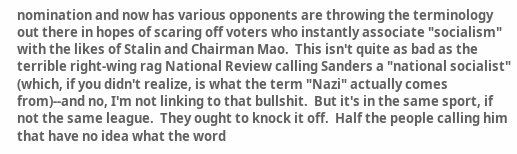nomination and now has various opponents are throwing the terminology out there in hopes of scaring off voters who instantly associate "socialism" with the likes of Stalin and Chairman Mao.  This isn't quite as bad as the terrible right-wing rag National Review calling Sanders a "national socialist" (which, if you didn't realize, is what the term "Nazi" actually comes from)--and no, I'm not linking to that bullshit.  But it's in the same sport, if not the same league.  They ought to knock it off.  Half the people calling him that have no idea what the word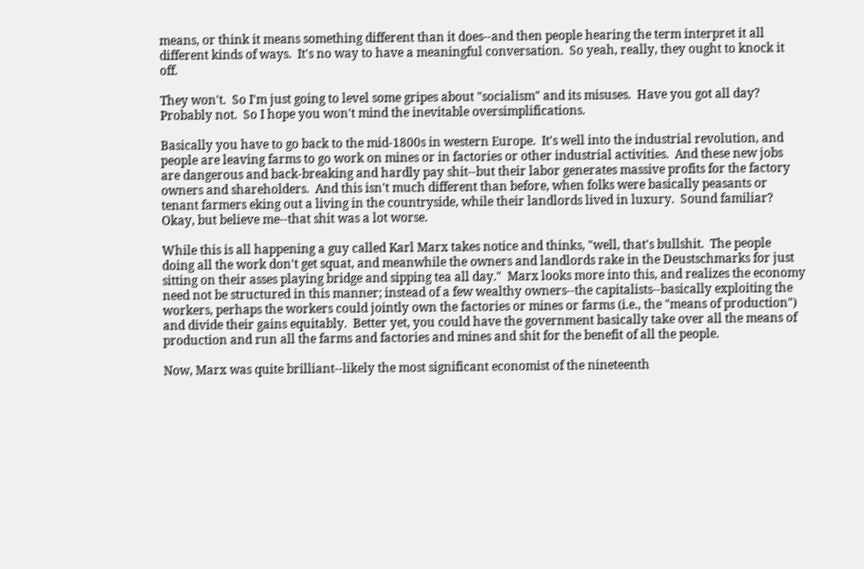means, or think it means something different than it does--and then people hearing the term interpret it all different kinds of ways.  It's no way to have a meaningful conversation.  So yeah, really, they ought to knock it off.

They won't.  So I'm just going to level some gripes about "socialism" and its misuses.  Have you got all day?  Probably not.  So I hope you won't mind the inevitable oversimplifications.

Basically you have to go back to the mid-1800s in western Europe.  It's well into the industrial revolution, and people are leaving farms to go work on mines or in factories or other industrial activities.  And these new jobs are dangerous and back-breaking and hardly pay shit--but their labor generates massive profits for the factory owners and shareholders.  And this isn't much different than before, when folks were basically peasants or tenant farmers eking out a living in the countryside, while their landlords lived in luxury.  Sound familiar?  Okay, but believe me--that shit was a lot worse.

While this is all happening a guy called Karl Marx takes notice and thinks, "well, that's bullshit.  The people doing all the work don't get squat, and meanwhile the owners and landlords rake in the Deustschmarks for just sitting on their asses playing bridge and sipping tea all day."  Marx looks more into this, and realizes the economy need not be structured in this manner; instead of a few wealthy owners--the capitalists--basically exploiting the workers, perhaps the workers could jointly own the factories or mines or farms (i.e., the "means of production") and divide their gains equitably.  Better yet, you could have the government basically take over all the means of production and run all the farms and factories and mines and shit for the benefit of all the people.

Now, Marx was quite brilliant--likely the most significant economist of the nineteenth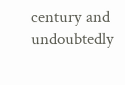century and undoubtedly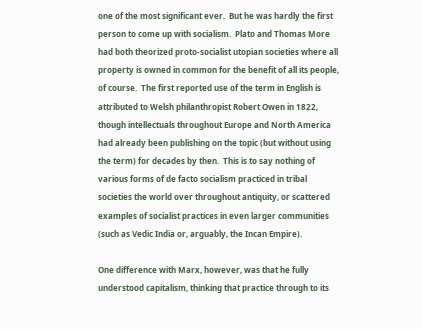one of the most significant ever.  But he was hardly the first person to come up with socialism.  Plato and Thomas More had both theorized proto-socialist utopian societies where all property is owned in common for the benefit of all its people, of course.  The first reported use of the term in English is attributed to Welsh philanthropist Robert Owen in 1822, though intellectuals throughout Europe and North America had already been publishing on the topic (but without using the term) for decades by then.  This is to say nothing of various forms of de facto socialism practiced in tribal societies the world over throughout antiquity, or scattered examples of socialist practices in even larger communities (such as Vedic India or, arguably, the Incan Empire).

One difference with Marx, however, was that he fully understood capitalism, thinking that practice through to its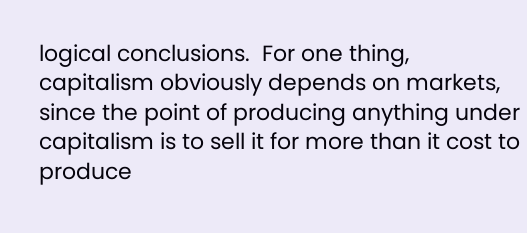logical conclusions.  For one thing, capitalism obviously depends on markets, since the point of producing anything under capitalism is to sell it for more than it cost to produce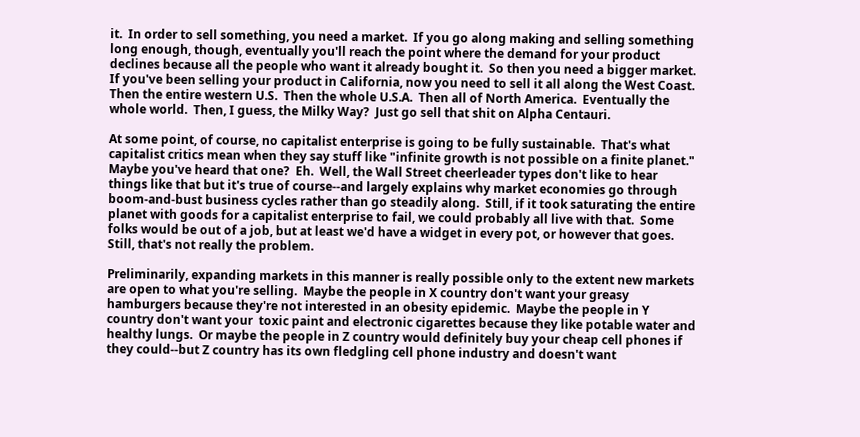it.  In order to sell something, you need a market.  If you go along making and selling something long enough, though, eventually you'll reach the point where the demand for your product declines because all the people who want it already bought it.  So then you need a bigger market.  If you've been selling your product in California, now you need to sell it all along the West Coast.  Then the entire western U.S.  Then the whole U.S.A.  Then all of North America.  Eventually the whole world.  Then, I guess, the Milky Way?  Just go sell that shit on Alpha Centauri.

At some point, of course, no capitalist enterprise is going to be fully sustainable.  That's what capitalist critics mean when they say stuff like "infinite growth is not possible on a finite planet."  Maybe you've heard that one?  Eh.  Well, the Wall Street cheerleader types don't like to hear things like that but it's true of course--and largely explains why market economies go through boom-and-bust business cycles rather than go steadily along.  Still, if it took saturating the entire planet with goods for a capitalist enterprise to fail, we could probably all live with that.  Some folks would be out of a job, but at least we'd have a widget in every pot, or however that goes.  Still, that's not really the problem.

Preliminarily, expanding markets in this manner is really possible only to the extent new markets are open to what you're selling.  Maybe the people in X country don't want your greasy hamburgers because they're not interested in an obesity epidemic.  Maybe the people in Y country don't want your  toxic paint and electronic cigarettes because they like potable water and healthy lungs.  Or maybe the people in Z country would definitely buy your cheap cell phones if they could--but Z country has its own fledgling cell phone industry and doesn't want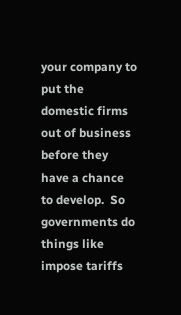your company to put the domestic firms out of business before they have a chance to develop.  So governments do things like impose tariffs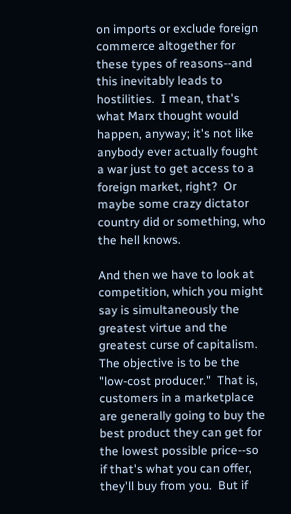on imports or exclude foreign commerce altogether for these types of reasons--and this inevitably leads to hostilities.  I mean, that's what Marx thought would happen, anyway; it's not like anybody ever actually fought a war just to get access to a foreign market, right?  Or maybe some crazy dictator country did or something, who the hell knows.

And then we have to look at competition, which you might say is simultaneously the greatest virtue and the greatest curse of capitalism.  The objective is to be the "low-cost producer."  That is, customers in a marketplace are generally going to buy the best product they can get for the lowest possible price--so if that's what you can offer, they'll buy from you.  But if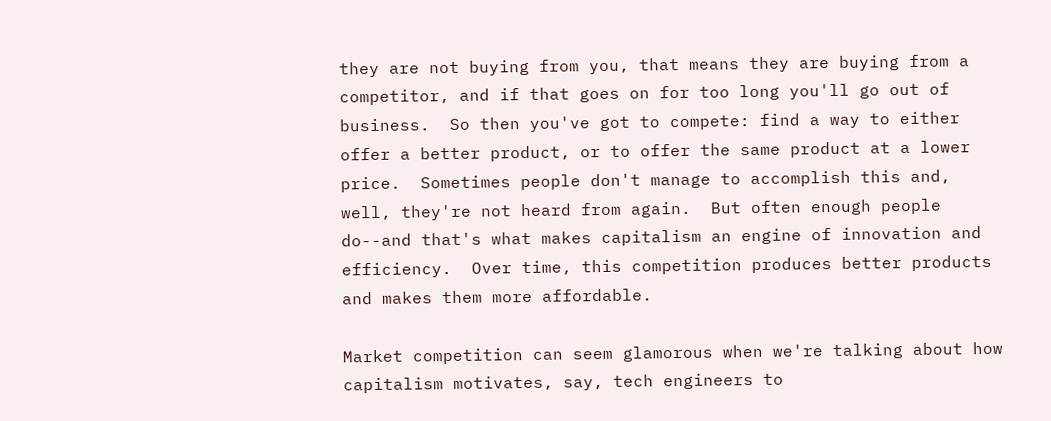they are not buying from you, that means they are buying from a competitor, and if that goes on for too long you'll go out of business.  So then you've got to compete: find a way to either offer a better product, or to offer the same product at a lower price.  Sometimes people don't manage to accomplish this and, well, they're not heard from again.  But often enough people do--and that's what makes capitalism an engine of innovation and efficiency.  Over time, this competition produces better products and makes them more affordable.

Market competition can seem glamorous when we're talking about how capitalism motivates, say, tech engineers to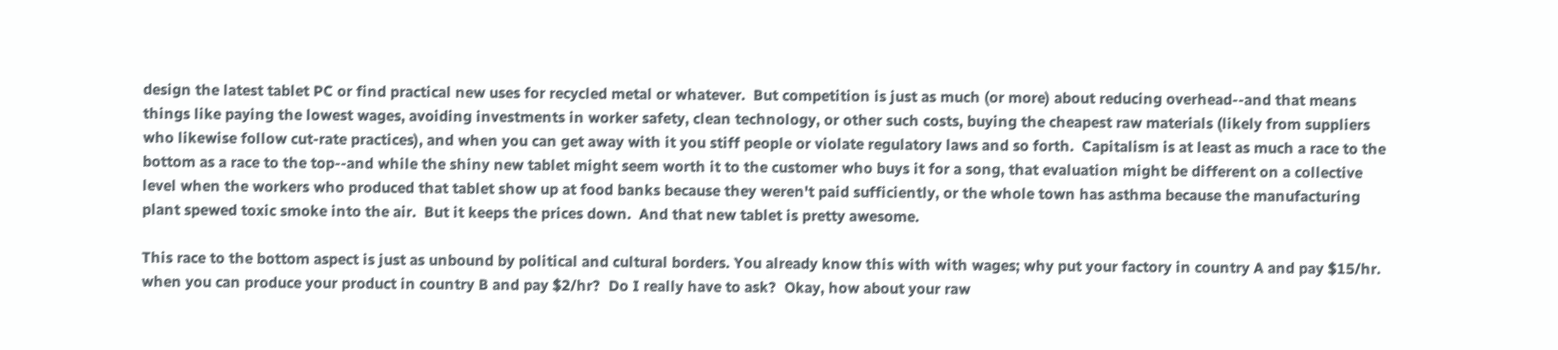design the latest tablet PC or find practical new uses for recycled metal or whatever.  But competition is just as much (or more) about reducing overhead--and that means things like paying the lowest wages, avoiding investments in worker safety, clean technology, or other such costs, buying the cheapest raw materials (likely from suppliers who likewise follow cut-rate practices), and when you can get away with it you stiff people or violate regulatory laws and so forth.  Capitalism is at least as much a race to the bottom as a race to the top--and while the shiny new tablet might seem worth it to the customer who buys it for a song, that evaluation might be different on a collective level when the workers who produced that tablet show up at food banks because they weren't paid sufficiently, or the whole town has asthma because the manufacturing plant spewed toxic smoke into the air.  But it keeps the prices down.  And that new tablet is pretty awesome.

This race to the bottom aspect is just as unbound by political and cultural borders. You already know this with with wages; why put your factory in country A and pay $15/hr. when you can produce your product in country B and pay $2/hr?  Do I really have to ask?  Okay, how about your raw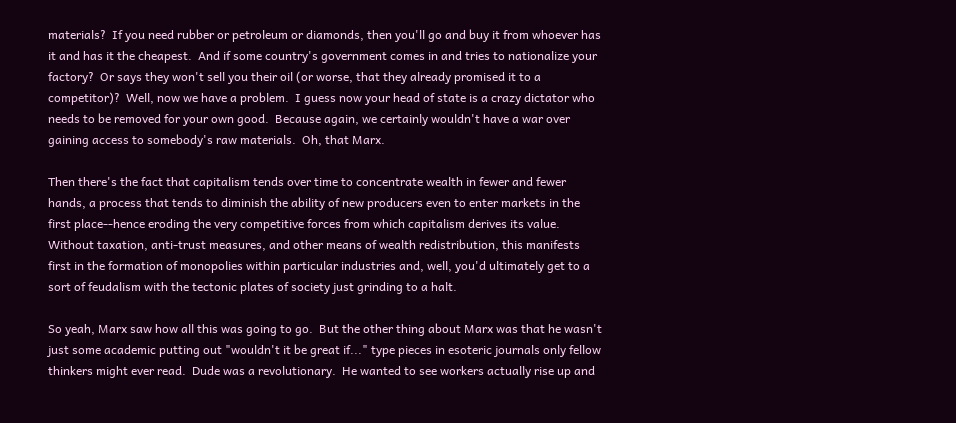materials?  If you need rubber or petroleum or diamonds, then you'll go and buy it from whoever has it and has it the cheapest.  And if some country's government comes in and tries to nationalize your factory?  Or says they won't sell you their oil (or worse, that they already promised it to a competitor)?  Well, now we have a problem.  I guess now your head of state is a crazy dictator who needs to be removed for your own good.  Because again, we certainly wouldn't have a war over gaining access to somebody's raw materials.  Oh, that Marx.

Then there's the fact that capitalism tends over time to concentrate wealth in fewer and fewer hands, a process that tends to diminish the ability of new producers even to enter markets in the first place--hence eroding the very competitive forces from which capitalism derives its value.  Without taxation, anti-trust measures, and other means of wealth redistribution, this manifests first in the formation of monopolies within particular industries and, well, you'd ultimately get to a sort of feudalism with the tectonic plates of society just grinding to a halt.

So yeah, Marx saw how all this was going to go.  But the other thing about Marx was that he wasn't just some academic putting out "wouldn't it be great if..." type pieces in esoteric journals only fellow thinkers might ever read.  Dude was a revolutionary.  He wanted to see workers actually rise up and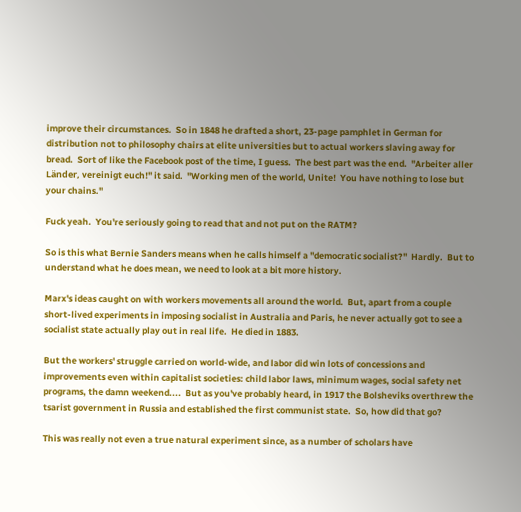improve their circumstances.  So in 1848 he drafted a short, 23-page pamphlet in German for distribution not to philosophy chairs at elite universities but to actual workers slaving away for bread.  Sort of like the Facebook post of the time, I guess.  The best part was the end.  "Arbeiter aller Länder, vereinigt euch!" it said.  "Working men of the world, Unite!  You have nothing to lose but your chains."

Fuck yeah.  You're seriously going to read that and not put on the RATM?

So is this what Bernie Sanders means when he calls himself a "democratic socialist?"  Hardly.  But to understand what he does mean, we need to look at a bit more history.

Marx's ideas caught on with workers movements all around the world.  But, apart from a couple short-lived experiments in imposing socialist in Australia and Paris, he never actually got to see a socialist state actually play out in real life.  He died in 1883.

But the workers' struggle carried on world-wide, and labor did win lots of concessions and improvements even within capitalist societies: child labor laws, minimum wages, social safety net programs, the damn weekend....  But as you've probably heard, in 1917 the Bolsheviks overthrew the tsarist government in Russia and established the first communist state.  So, how did that go?

This was really not even a true natural experiment since, as a number of scholars have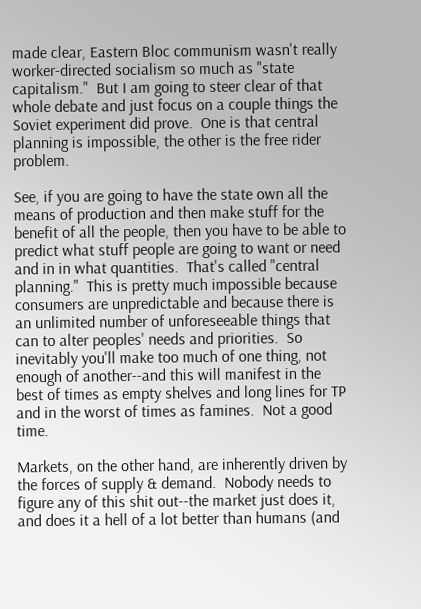made clear, Eastern Bloc communism wasn't really worker-directed socialism so much as "state capitalism."  But I am going to steer clear of that whole debate and just focus on a couple things the Soviet experiment did prove.  One is that central planning is impossible, the other is the free rider problem.

See, if you are going to have the state own all the means of production and then make stuff for the benefit of all the people, then you have to be able to predict what stuff people are going to want or need and in in what quantities.  That's called "central planning."  This is pretty much impossible because consumers are unpredictable and because there is an unlimited number of unforeseeable things that can to alter peoples' needs and priorities.  So inevitably you'll make too much of one thing, not enough of another--and this will manifest in the best of times as empty shelves and long lines for TP and in the worst of times as famines.  Not a good time.

Markets, on the other hand, are inherently driven by the forces of supply & demand.  Nobody needs to figure any of this shit out--the market just does it, and does it a hell of a lot better than humans (and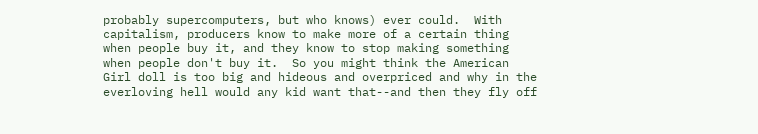probably supercomputers, but who knows) ever could.  With capitalism, producers know to make more of a certain thing when people buy it, and they know to stop making something when people don't buy it.  So you might think the American Girl doll is too big and hideous and overpriced and why in the everloving hell would any kid want that--and then they fly off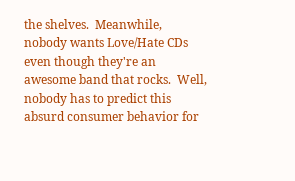the shelves.  Meanwhile, nobody wants Love/Hate CDs even though they're an awesome band that rocks.  Well, nobody has to predict this absurd consumer behavior for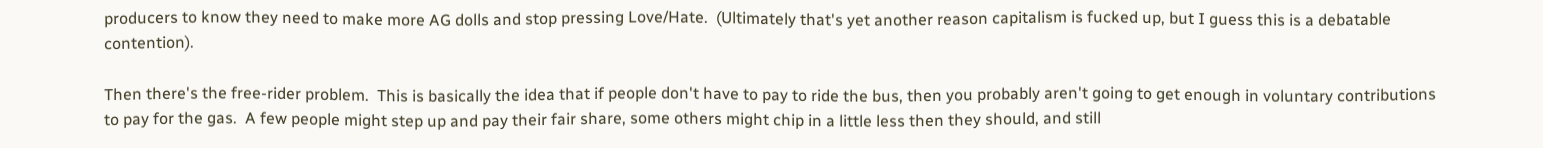producers to know they need to make more AG dolls and stop pressing Love/Hate.  (Ultimately that's yet another reason capitalism is fucked up, but I guess this is a debatable contention).

Then there's the free-rider problem.  This is basically the idea that if people don't have to pay to ride the bus, then you probably aren't going to get enough in voluntary contributions to pay for the gas.  A few people might step up and pay their fair share, some others might chip in a little less then they should, and still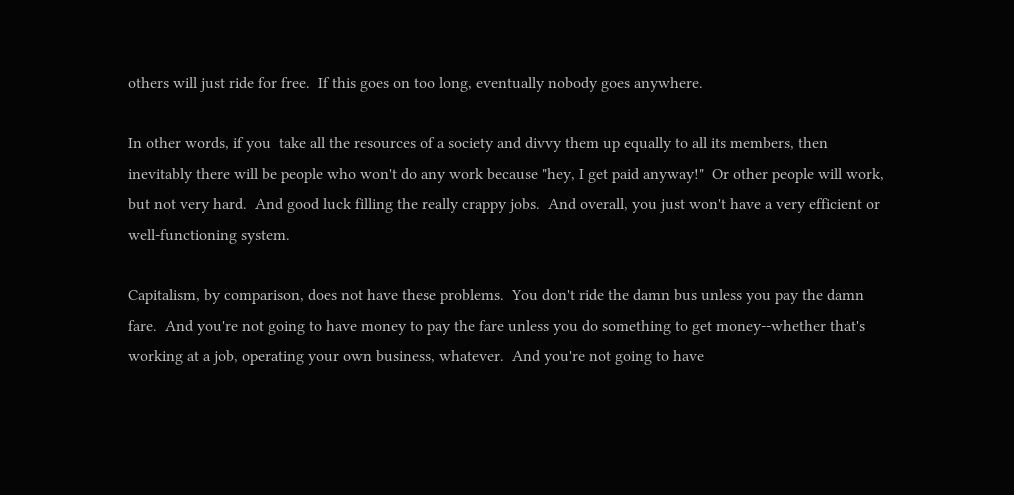others will just ride for free.  If this goes on too long, eventually nobody goes anywhere.

In other words, if you  take all the resources of a society and divvy them up equally to all its members, then inevitably there will be people who won't do any work because "hey, I get paid anyway!"  Or other people will work, but not very hard.  And good luck filling the really crappy jobs.  And overall, you just won't have a very efficient or well-functioning system.

Capitalism, by comparison, does not have these problems.  You don't ride the damn bus unless you pay the damn fare.  And you're not going to have money to pay the fare unless you do something to get money--whether that's working at a job, operating your own business, whatever.  And you're not going to have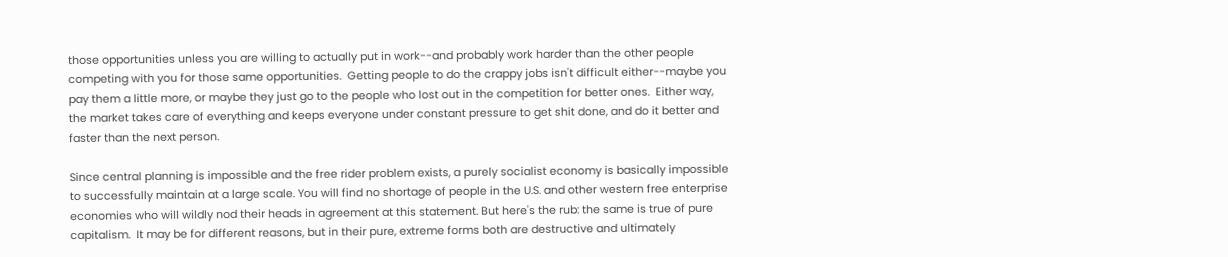those opportunities unless you are willing to actually put in work--and probably work harder than the other people competing with you for those same opportunities.  Getting people to do the crappy jobs isn't difficult either--maybe you pay them a little more, or maybe they just go to the people who lost out in the competition for better ones.  Either way, the market takes care of everything and keeps everyone under constant pressure to get shit done, and do it better and faster than the next person.

Since central planning is impossible and the free rider problem exists, a purely socialist economy is basically impossible to successfully maintain at a large scale. You will find no shortage of people in the U.S. and other western free enterprise economies who will wildly nod their heads in agreement at this statement. But here's the rub: the same is true of pure capitalism.  It may be for different reasons, but in their pure, extreme forms both are destructive and ultimately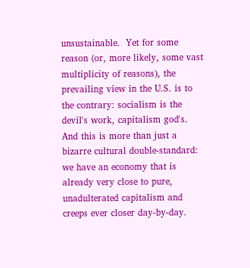unsustainable.  Yet for some reason (or, more likely, some vast multiplicity of reasons), the prevailing view in the U.S. is to the contrary: socialism is the devil's work, capitalism god's.  And this is more than just a bizarre cultural double-standard: we have an economy that is already very close to pure, unadulterated capitalism and creeps ever closer day-by-day.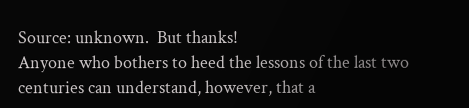Source: unknown.  But thanks!
Anyone who bothers to heed the lessons of the last two centuries can understand, however, that a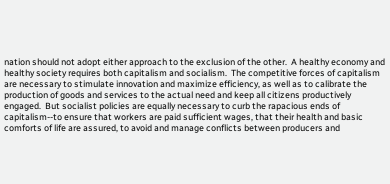nation should not adopt either approach to the exclusion of the other.  A healthy economy and healthy society requires both capitalism and socialism.  The competitive forces of capitalism are necessary to stimulate innovation and maximize efficiency, as well as to calibrate the production of goods and services to the actual need and keep all citizens productively engaged.  But socialist policies are equally necessary to curb the rapacious ends of capitalism--to ensure that workers are paid sufficient wages, that their health and basic comforts of life are assured, to avoid and manage conflicts between producers and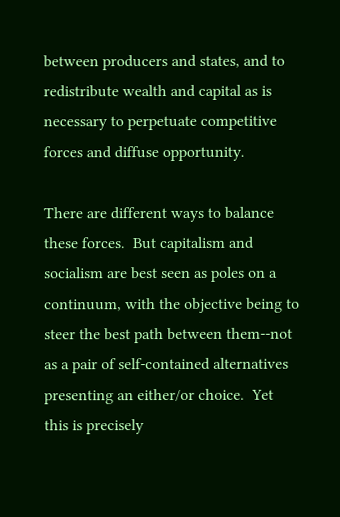between producers and states, and to redistribute wealth and capital as is necessary to perpetuate competitive forces and diffuse opportunity.

There are different ways to balance these forces.  But capitalism and socialism are best seen as poles on a continuum, with the objective being to steer the best path between them--not as a pair of self-contained alternatives presenting an either/or choice.  Yet this is precisely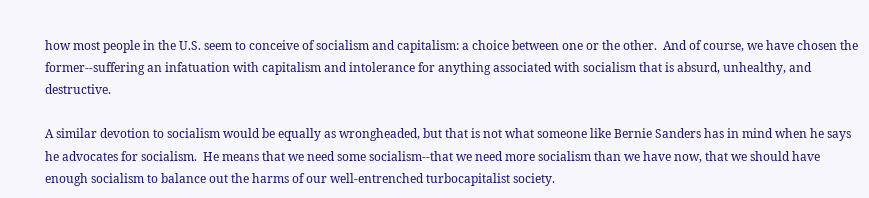how most people in the U.S. seem to conceive of socialism and capitalism: a choice between one or the other.  And of course, we have chosen the former--suffering an infatuation with capitalism and intolerance for anything associated with socialism that is absurd, unhealthy, and destructive.

A similar devotion to socialism would be equally as wrongheaded, but that is not what someone like Bernie Sanders has in mind when he says he advocates for socialism.  He means that we need some socialism--that we need more socialism than we have now, that we should have enough socialism to balance out the harms of our well-entrenched turbocapitalist society.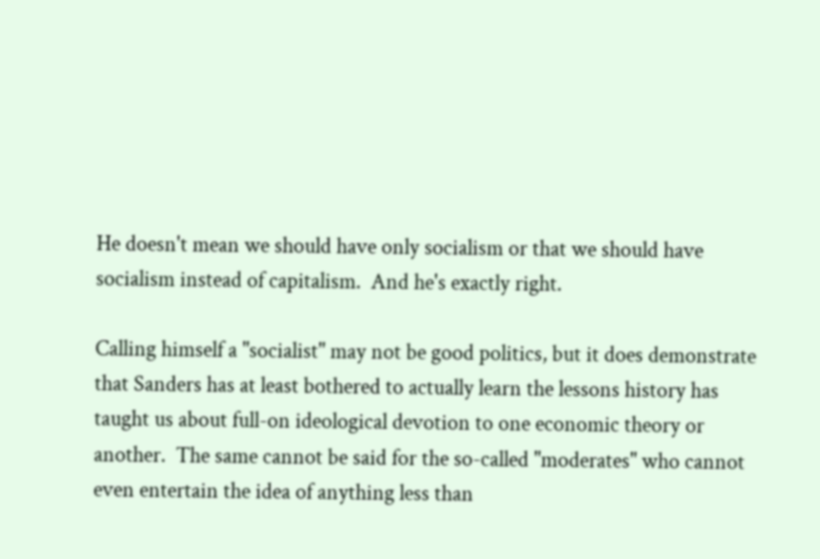He doesn't mean we should have only socialism or that we should have socialism instead of capitalism.  And he's exactly right.

Calling himself a "socialist" may not be good politics, but it does demonstrate that Sanders has at least bothered to actually learn the lessons history has taught us about full-on ideological devotion to one economic theory or another.  The same cannot be said for the so-called "moderates" who cannot even entertain the idea of anything less than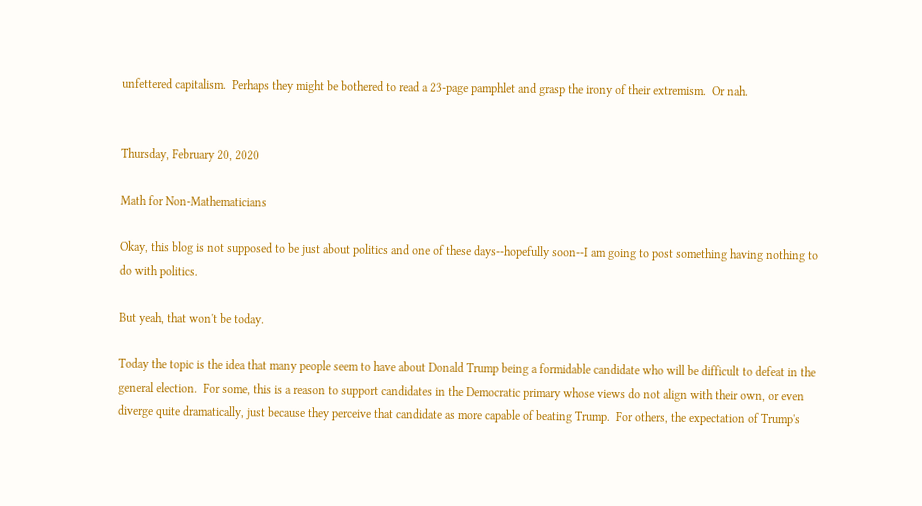unfettered capitalism.  Perhaps they might be bothered to read a 23-page pamphlet and grasp the irony of their extremism.  Or nah.


Thursday, February 20, 2020

Math for Non-Mathematicians

Okay, this blog is not supposed to be just about politics and one of these days--hopefully soon--I am going to post something having nothing to do with politics.

But yeah, that won't be today.

Today the topic is the idea that many people seem to have about Donald Trump being a formidable candidate who will be difficult to defeat in the general election.  For some, this is a reason to support candidates in the Democratic primary whose views do not align with their own, or even diverge quite dramatically, just because they perceive that candidate as more capable of beating Trump.  For others, the expectation of Trump's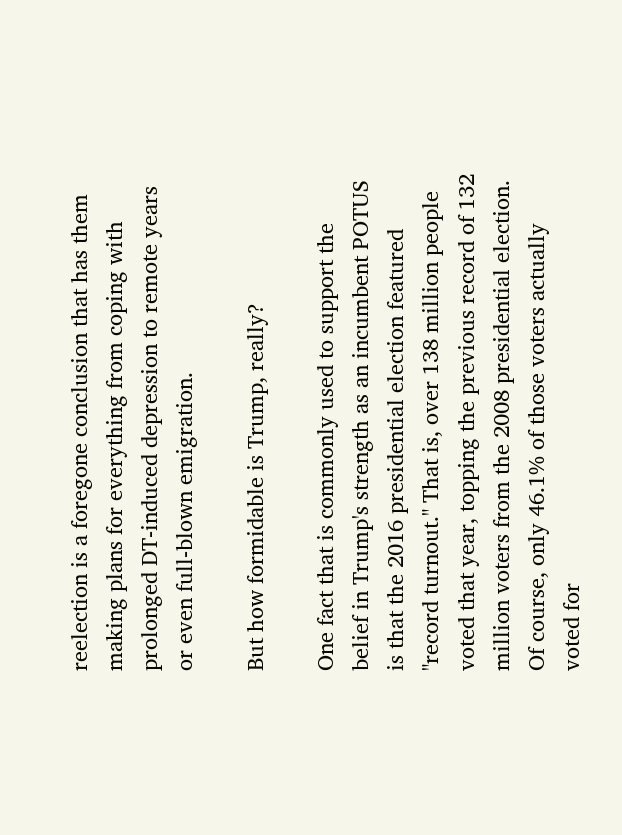reelection is a foregone conclusion that has them making plans for everything from coping with prolonged DT-induced depression to remote years or even full-blown emigration.

But how formidable is Trump, really?

One fact that is commonly used to support the belief in Trump's strength as an incumbent POTUS is that the 2016 presidential election featured "record turnout." That is, over 138 million people voted that year, topping the previous record of 132 million voters from the 2008 presidential election.  Of course, only 46.1% of those voters actually voted for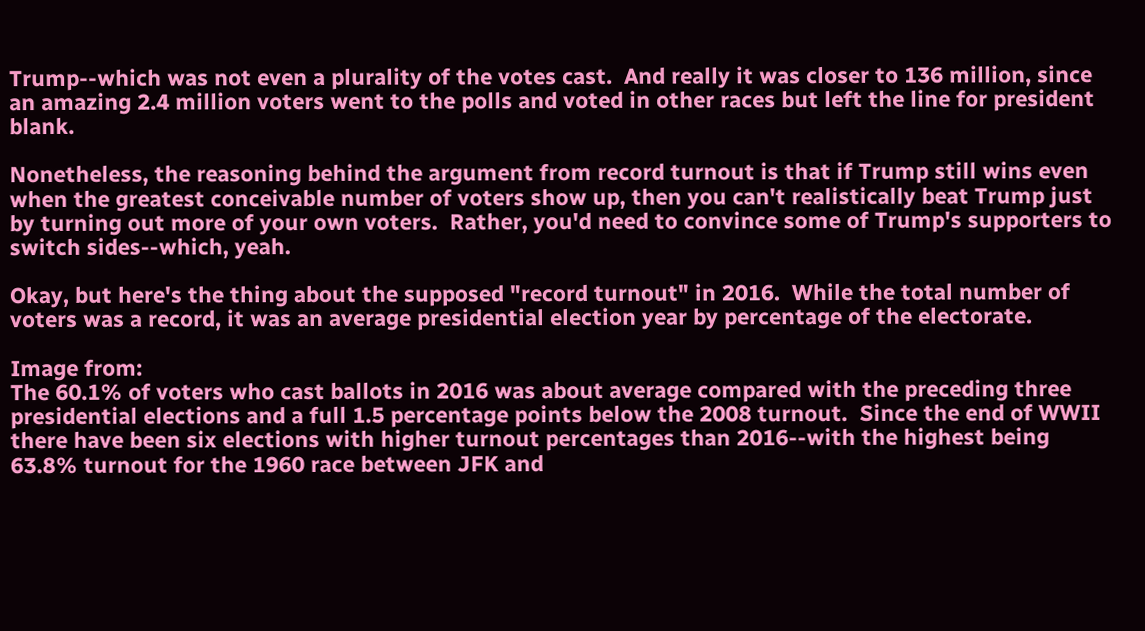Trump--which was not even a plurality of the votes cast.  And really it was closer to 136 million, since an amazing 2.4 million voters went to the polls and voted in other races but left the line for president blank.

Nonetheless, the reasoning behind the argument from record turnout is that if Trump still wins even when the greatest conceivable number of voters show up, then you can't realistically beat Trump just by turning out more of your own voters.  Rather, you'd need to convince some of Trump's supporters to switch sides--which, yeah.

Okay, but here's the thing about the supposed "record turnout" in 2016.  While the total number of voters was a record, it was an average presidential election year by percentage of the electorate.

Image from:
The 60.1% of voters who cast ballots in 2016 was about average compared with the preceding three presidential elections and a full 1.5 percentage points below the 2008 turnout.  Since the end of WWII there have been six elections with higher turnout percentages than 2016--with the highest being 63.8% turnout for the 1960 race between JFK and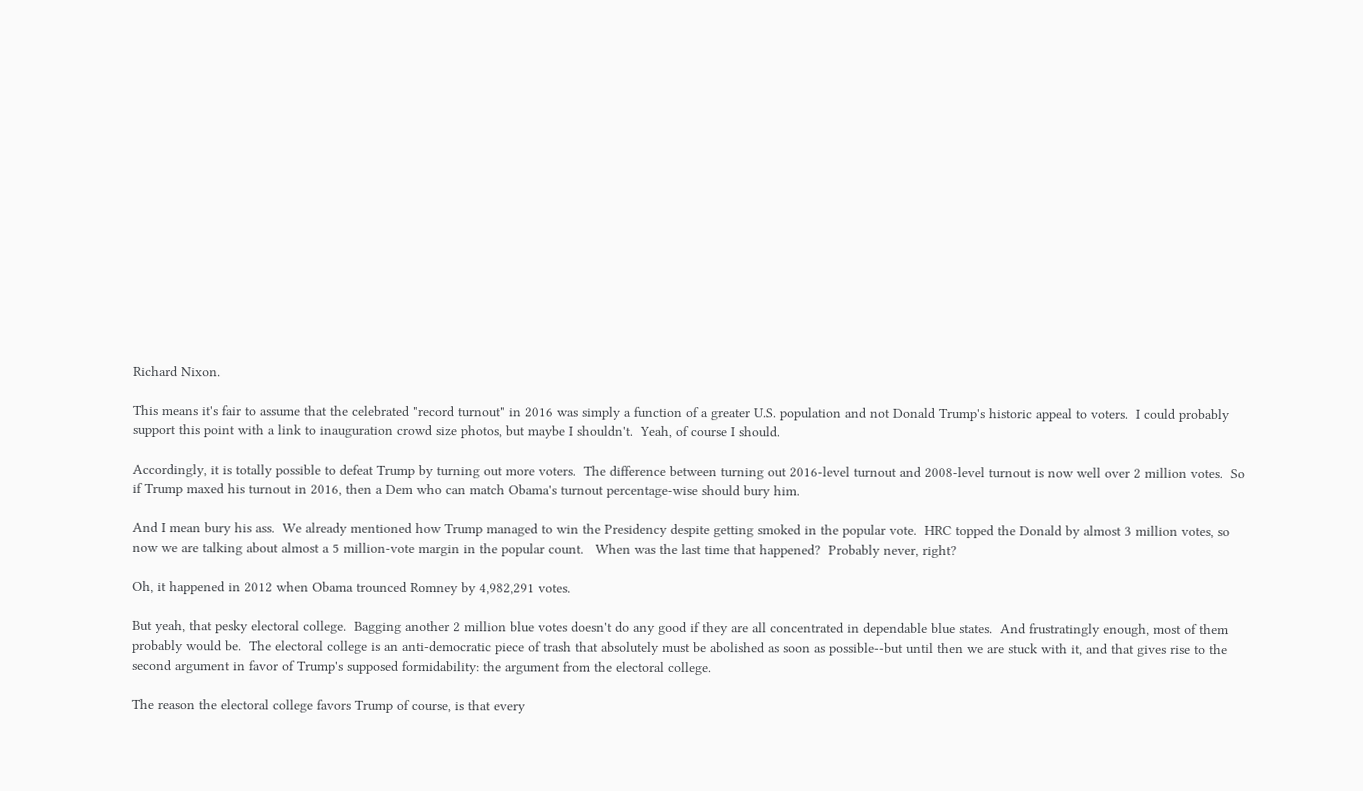Richard Nixon.

This means it's fair to assume that the celebrated "record turnout" in 2016 was simply a function of a greater U.S. population and not Donald Trump's historic appeal to voters.  I could probably support this point with a link to inauguration crowd size photos, but maybe I shouldn't.  Yeah, of course I should.

Accordingly, it is totally possible to defeat Trump by turning out more voters.  The difference between turning out 2016-level turnout and 2008-level turnout is now well over 2 million votes.  So if Trump maxed his turnout in 2016, then a Dem who can match Obama's turnout percentage-wise should bury him.

And I mean bury his ass.  We already mentioned how Trump managed to win the Presidency despite getting smoked in the popular vote.  HRC topped the Donald by almost 3 million votes, so now we are talking about almost a 5 million-vote margin in the popular count.   When was the last time that happened?  Probably never, right?

Oh, it happened in 2012 when Obama trounced Romney by 4,982,291 votes.

But yeah, that pesky electoral college.  Bagging another 2 million blue votes doesn't do any good if they are all concentrated in dependable blue states.  And frustratingly enough, most of them probably would be.  The electoral college is an anti-democratic piece of trash that absolutely must be abolished as soon as possible--but until then we are stuck with it, and that gives rise to the second argument in favor of Trump's supposed formidability: the argument from the electoral college.

The reason the electoral college favors Trump of course, is that every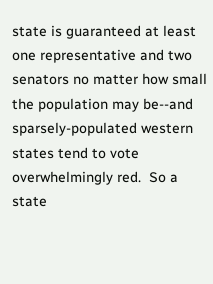state is guaranteed at least one representative and two senators no matter how small the population may be--and sparsely-populated western states tend to vote overwhelmingly red.  So a state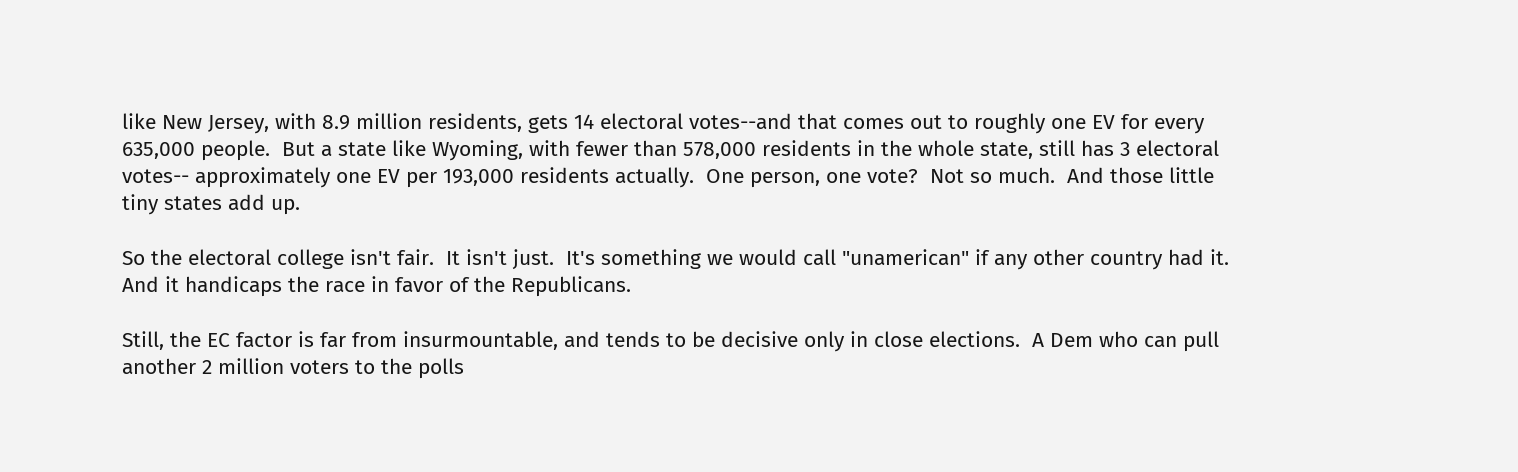like New Jersey, with 8.9 million residents, gets 14 electoral votes--and that comes out to roughly one EV for every 635,000 people.  But a state like Wyoming, with fewer than 578,000 residents in the whole state, still has 3 electoral votes-- approximately one EV per 193,000 residents actually.  One person, one vote?  Not so much.  And those little tiny states add up.

So the electoral college isn't fair.  It isn't just.  It's something we would call "unamerican" if any other country had it.  And it handicaps the race in favor of the Republicans.

Still, the EC factor is far from insurmountable, and tends to be decisive only in close elections.  A Dem who can pull another 2 million voters to the polls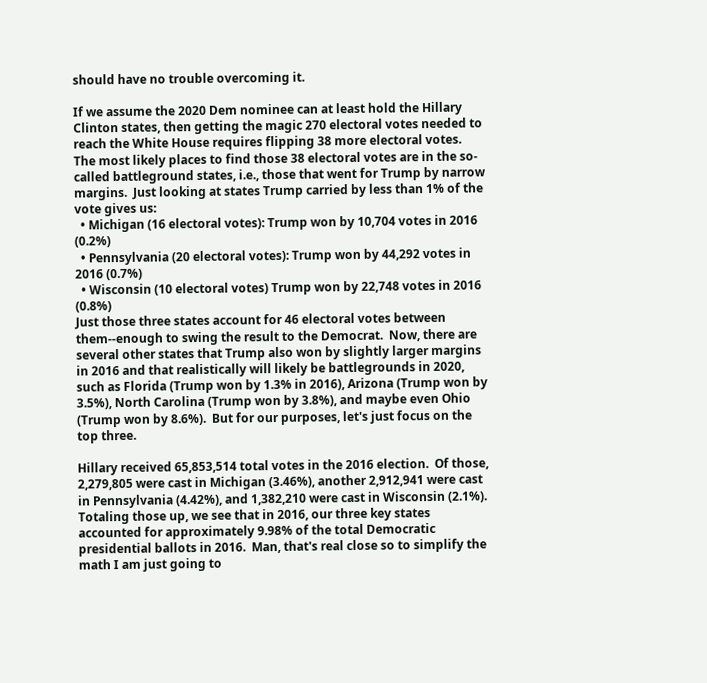should have no trouble overcoming it.

If we assume the 2020 Dem nominee can at least hold the Hillary Clinton states, then getting the magic 270 electoral votes needed to reach the White House requires flipping 38 more electoral votes. The most likely places to find those 38 electoral votes are in the so-called battleground states, i.e., those that went for Trump by narrow margins.  Just looking at states Trump carried by less than 1% of the vote gives us:
  • Michigan (16 electoral votes): Trump won by 10,704 votes in 2016 (0.2%)
  • Pennsylvania (20 electoral votes): Trump won by 44,292 votes in 2016 (0.7%)
  • Wisconsin (10 electoral votes) Trump won by 22,748 votes in 2016 (0.8%)
Just those three states account for 46 electoral votes between them--enough to swing the result to the Democrat.  Now, there are several other states that Trump also won by slightly larger margins in 2016 and that realistically will likely be battlegrounds in 2020, such as Florida (Trump won by 1.3% in 2016), Arizona (Trump won by 3.5%), North Carolina (Trump won by 3.8%), and maybe even Ohio (Trump won by 8.6%).  But for our purposes, let's just focus on the top three.

Hillary received 65,853,514 total votes in the 2016 election.  Of those, 2,279,805 were cast in Michigan (3.46%), another 2,912,941 were cast in Pennsylvania (4.42%), and 1,382,210 were cast in Wisconsin (2.1%).  Totaling those up, we see that in 2016, our three key states accounted for approximately 9.98% of the total Democratic presidential ballots in 2016.  Man, that's real close so to simplify the math I am just going to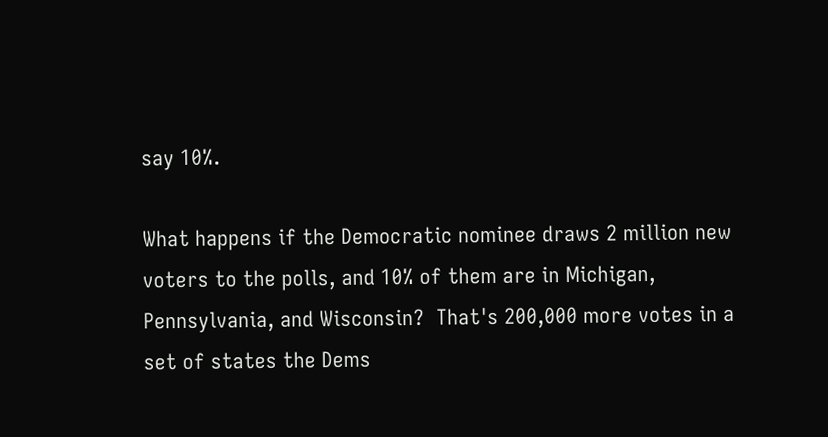say 10%.

What happens if the Democratic nominee draws 2 million new voters to the polls, and 10% of them are in Michigan, Pennsylvania, and Wisconsin?  That's 200,000 more votes in a set of states the Dems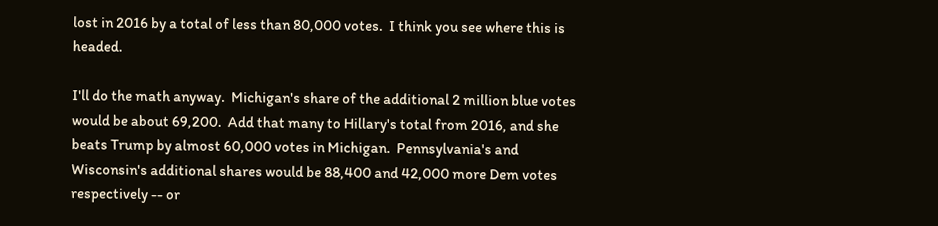lost in 2016 by a total of less than 80,000 votes.  I think you see where this is headed.

I'll do the math anyway.  Michigan's share of the additional 2 million blue votes would be about 69,200.  Add that many to Hillary's total from 2016, and she beats Trump by almost 60,000 votes in Michigan.  Pennsylvania's and Wisconsin's additional shares would be 88,400 and 42,000 more Dem votes respectively -- or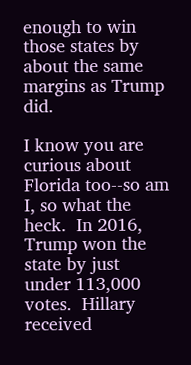enough to win those states by about the same margins as Trump did.

I know you are curious about Florida too--so am I, so what the heck.  In 2016, Trump won the state by just under 113,000 votes.  Hillary received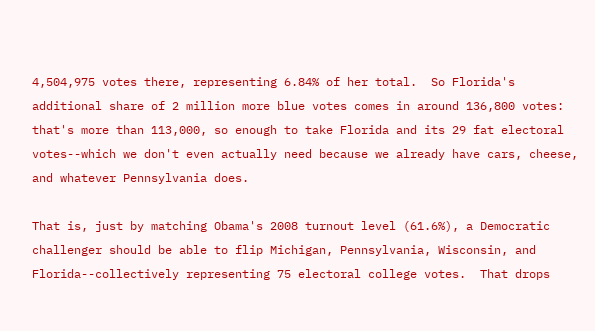4,504,975 votes there, representing 6.84% of her total.  So Florida's additional share of 2 million more blue votes comes in around 136,800 votes: that's more than 113,000, so enough to take Florida and its 29 fat electoral votes--which we don't even actually need because we already have cars, cheese, and whatever Pennsylvania does.

That is, just by matching Obama's 2008 turnout level (61.6%), a Democratic challenger should be able to flip Michigan, Pennsylvania, Wisconsin, and Florida--collectively representing 75 electoral college votes.  That drops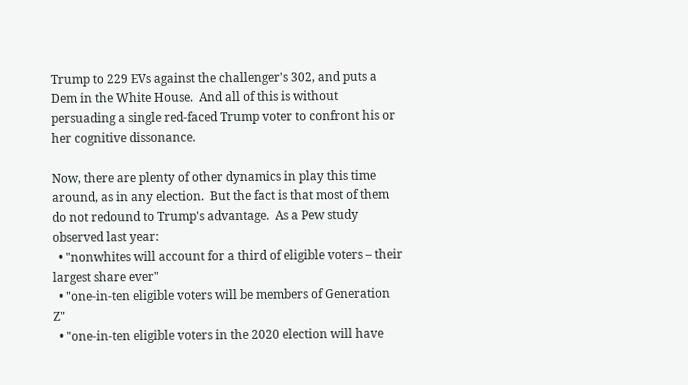Trump to 229 EVs against the challenger's 302, and puts a Dem in the White House.  And all of this is without persuading a single red-faced Trump voter to confront his or her cognitive dissonance.

Now, there are plenty of other dynamics in play this time around, as in any election.  But the fact is that most of them do not redound to Trump's advantage.  As a Pew study observed last year:
  • "nonwhites will account for a third of eligible voters – their largest share ever"
  • "one-in-ten eligible voters will be members of Generation Z"
  • "one-in-ten eligible voters in the 2020 election will have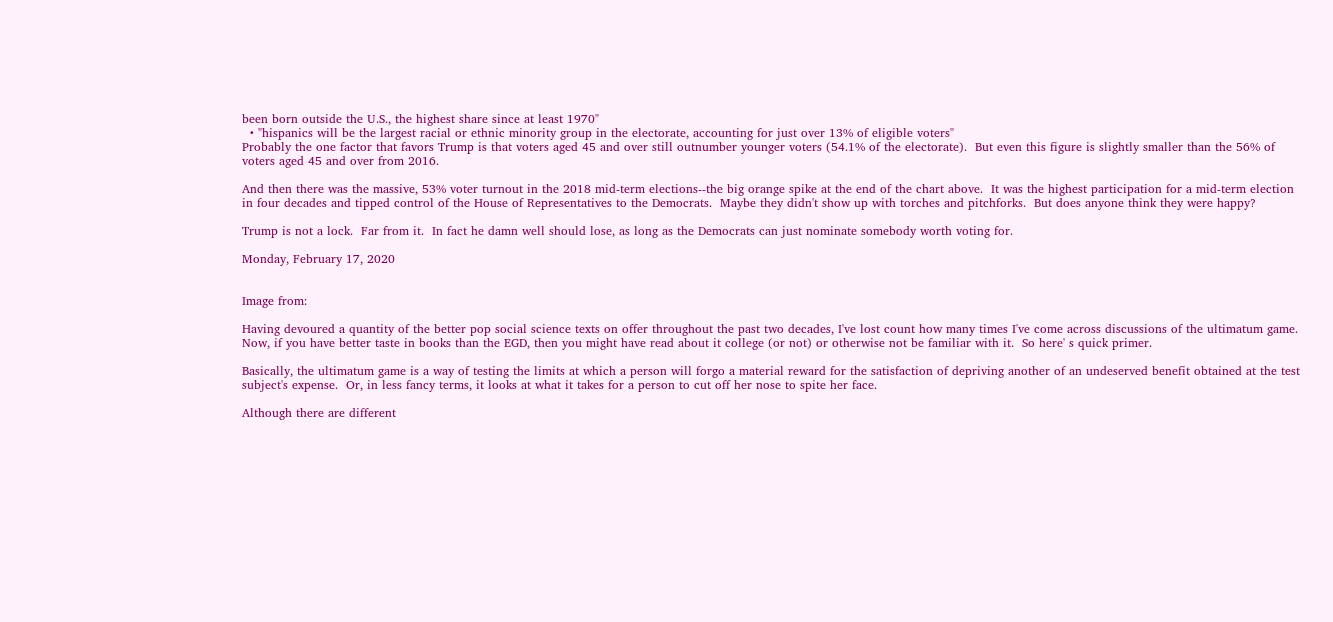been born outside the U.S., the highest share since at least 1970"
  • "hispanics will be the largest racial or ethnic minority group in the electorate, accounting for just over 13% of eligible voters"
Probably the one factor that favors Trump is that voters aged 45 and over still outnumber younger voters (54.1% of the electorate).  But even this figure is slightly smaller than the 56% of voters aged 45 and over from 2016.

And then there was the massive, 53% voter turnout in the 2018 mid-term elections--the big orange spike at the end of the chart above.  It was the highest participation for a mid-term election in four decades and tipped control of the House of Representatives to the Democrats.  Maybe they didn't show up with torches and pitchforks.  But does anyone think they were happy?

Trump is not a lock.  Far from it.  In fact he damn well should lose, as long as the Democrats can just nominate somebody worth voting for.

Monday, February 17, 2020


Image from:

Having devoured a quantity of the better pop social science texts on offer throughout the past two decades, I've lost count how many times I've come across discussions of the ultimatum game.  Now, if you have better taste in books than the EGD, then you might have read about it college (or not) or otherwise not be familiar with it.  So here' s quick primer.

Basically, the ultimatum game is a way of testing the limits at which a person will forgo a material reward for the satisfaction of depriving another of an undeserved benefit obtained at the test subject's expense.  Or, in less fancy terms, it looks at what it takes for a person to cut off her nose to spite her face.

Although there are different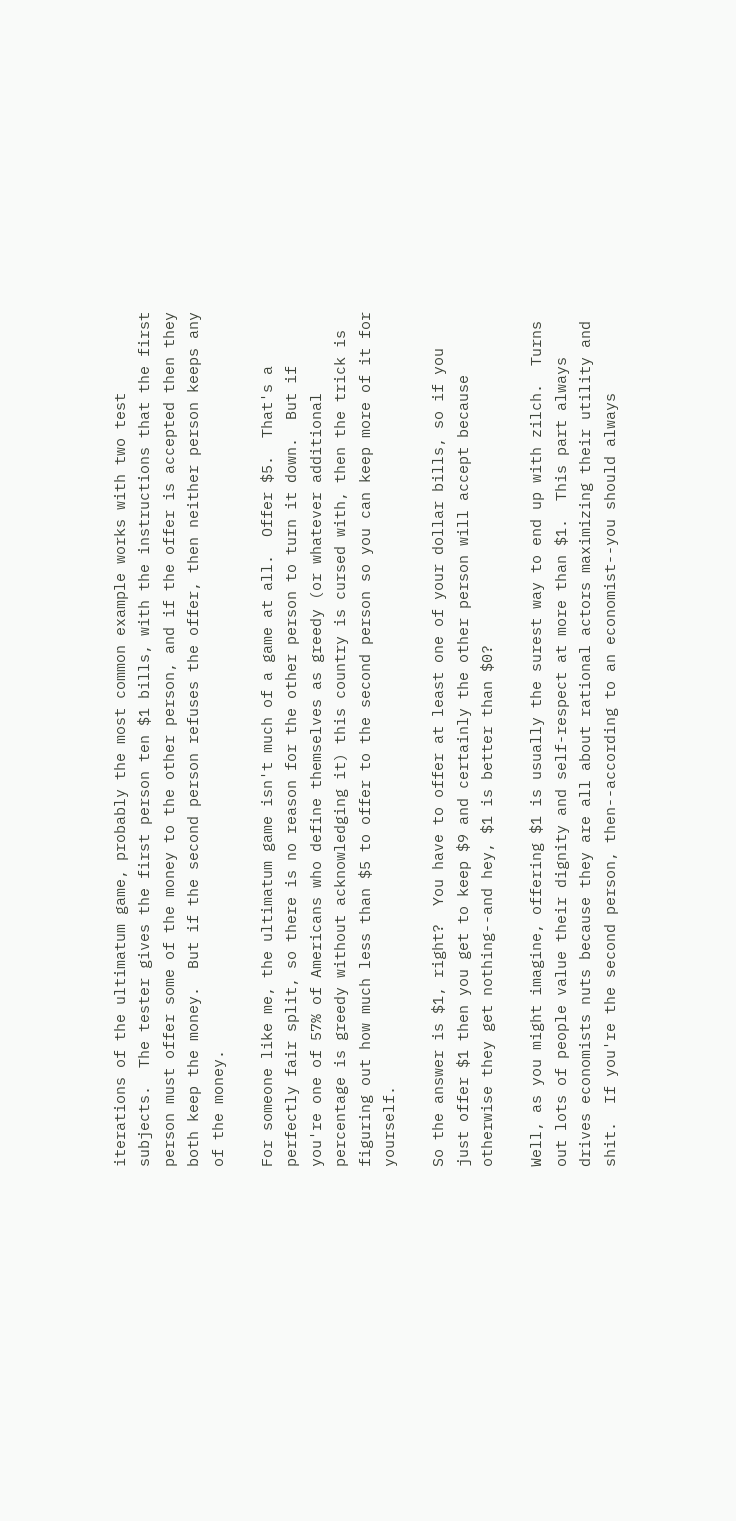iterations of the ultimatum game, probably the most common example works with two test subjects.  The tester gives the first person ten $1 bills, with the instructions that the first person must offer some of the money to the other person, and if the offer is accepted then they both keep the money.  But if the second person refuses the offer, then neither person keeps any of the money.

For someone like me, the ultimatum game isn't much of a game at all.  Offer $5.  That's a perfectly fair split, so there is no reason for the other person to turn it down.  But if you're one of 57% of Americans who define themselves as greedy (or whatever additional percentage is greedy without acknowledging it) this country is cursed with, then the trick is figuring out how much less than $5 to offer to the second person so you can keep more of it for yourself.

So the answer is $1, right?  You have to offer at least one of your dollar bills, so if you just offer $1 then you get to keep $9 and certainly the other person will accept because otherwise they get nothing--and hey, $1 is better than $0?

Well, as you might imagine, offering $1 is usually the surest way to end up with zilch.  Turns out lots of people value their dignity and self-respect at more than $1.  This part always drives economists nuts because they are all about rational actors maximizing their utility and shit.  If you're the second person, then--according to an economist--you should always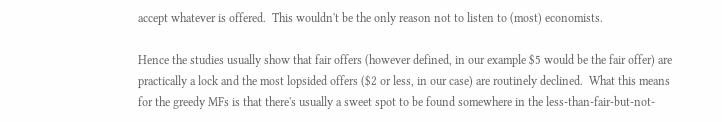accept whatever is offered.  This wouldn't be the only reason not to listen to (most) economists.

Hence the studies usually show that fair offers (however defined, in our example $5 would be the fair offer) are practically a lock and the most lopsided offers ($2 or less, in our case) are routinely declined.  What this means for the greedy MFs is that there's usually a sweet spot to be found somewhere in the less-than-fair-but-not-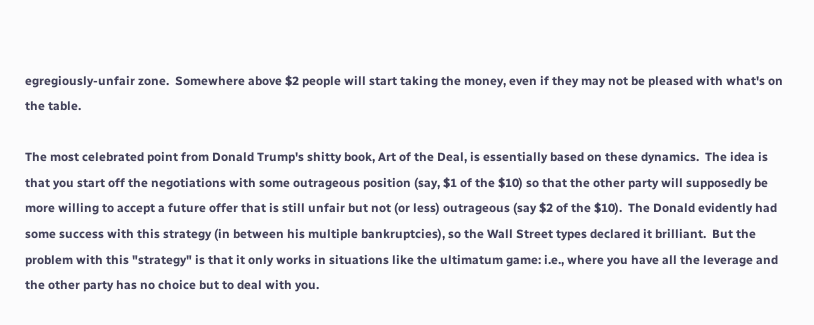egregiously-unfair zone.  Somewhere above $2 people will start taking the money, even if they may not be pleased with what's on the table.

The most celebrated point from Donald Trump's shitty book, Art of the Deal, is essentially based on these dynamics.  The idea is that you start off the negotiations with some outrageous position (say, $1 of the $10) so that the other party will supposedly be more willing to accept a future offer that is still unfair but not (or less) outrageous (say $2 of the $10).  The Donald evidently had some success with this strategy (in between his multiple bankruptcies), so the Wall Street types declared it brilliant.  But the problem with this "strategy" is that it only works in situations like the ultimatum game: i.e., where you have all the leverage and the other party has no choice but to deal with you.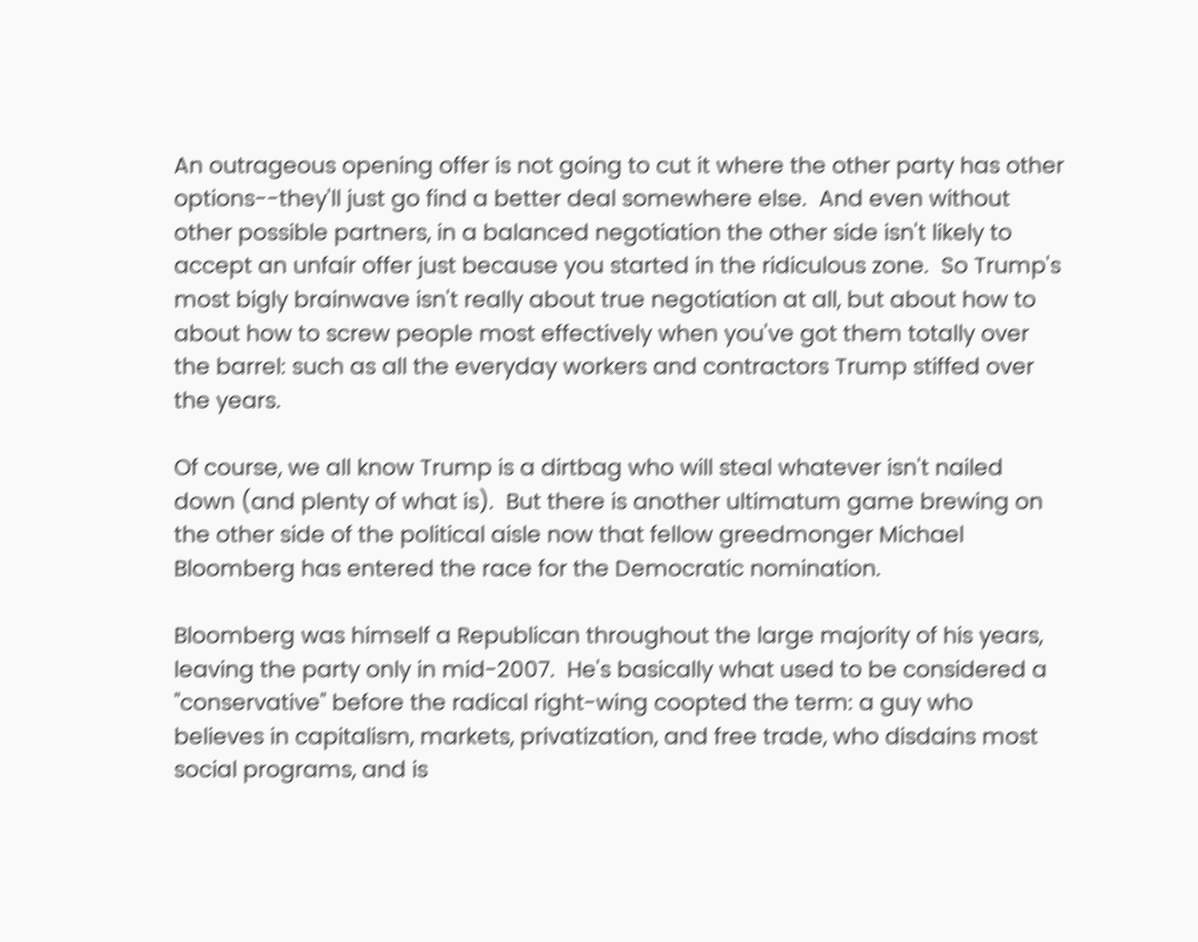An outrageous opening offer is not going to cut it where the other party has other options--they'll just go find a better deal somewhere else.  And even without other possible partners, in a balanced negotiation the other side isn't likely to accept an unfair offer just because you started in the ridiculous zone.  So Trump's most bigly brainwave isn't really about true negotiation at all, but about how to about how to screw people most effectively when you've got them totally over the barrel: such as all the everyday workers and contractors Trump stiffed over the years.

Of course, we all know Trump is a dirtbag who will steal whatever isn't nailed down (and plenty of what is).  But there is another ultimatum game brewing on the other side of the political aisle now that fellow greedmonger Michael Bloomberg has entered the race for the Democratic nomination.

Bloomberg was himself a Republican throughout the large majority of his years, leaving the party only in mid-2007.  He's basically what used to be considered a "conservative" before the radical right-wing coopted the term: a guy who believes in capitalism, markets, privatization, and free trade, who disdains most social programs, and is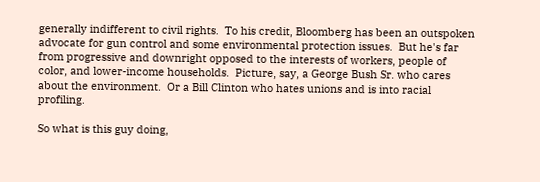generally indifferent to civil rights.  To his credit, Bloomberg has been an outspoken advocate for gun control and some environmental protection issues.  But he's far from progressive and downright opposed to the interests of workers, people of color, and lower-income households.  Picture, say, a George Bush Sr. who cares about the environment.  Or a Bill Clinton who hates unions and is into racial profiling.

So what is this guy doing,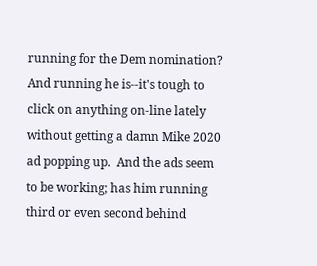running for the Dem nomination? And running he is--it's tough to click on anything on-line lately without getting a damn Mike 2020 ad popping up.  And the ads seem to be working; has him running third or even second behind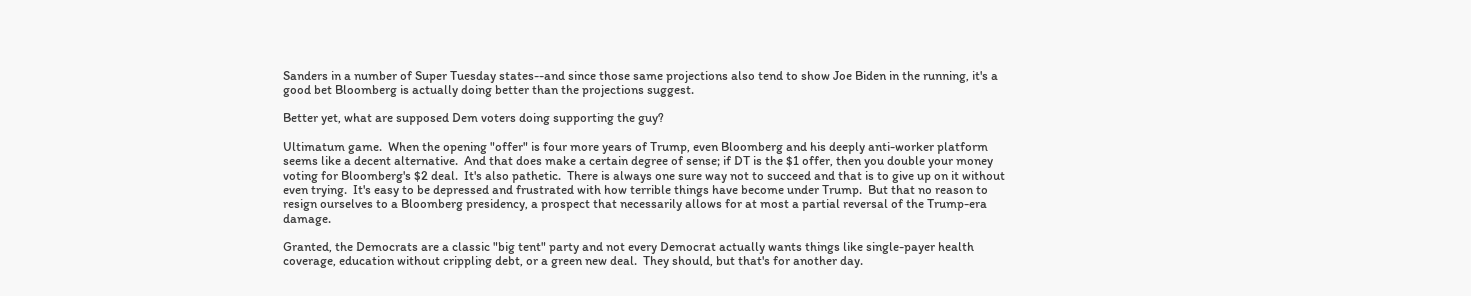Sanders in a number of Super Tuesday states--and since those same projections also tend to show Joe Biden in the running, it's a good bet Bloomberg is actually doing better than the projections suggest.

Better yet, what are supposed Dem voters doing supporting the guy?

Ultimatum game.  When the opening "offer" is four more years of Trump, even Bloomberg and his deeply anti-worker platform seems like a decent alternative.  And that does make a certain degree of sense; if DT is the $1 offer, then you double your money voting for Bloomberg's $2 deal.  It's also pathetic.  There is always one sure way not to succeed and that is to give up on it without even trying.  It's easy to be depressed and frustrated with how terrible things have become under Trump.  But that no reason to resign ourselves to a Bloomberg presidency, a prospect that necessarily allows for at most a partial reversal of the Trump-era damage.

Granted, the Democrats are a classic "big tent" party and not every Democrat actually wants things like single-payer health coverage, education without crippling debt, or a green new deal.  They should, but that's for another day.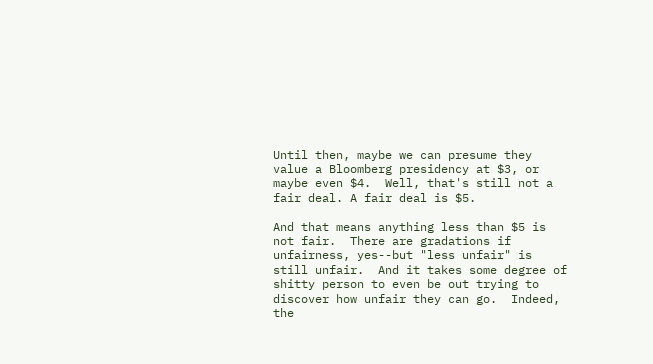Until then, maybe we can presume they value a Bloomberg presidency at $3, or maybe even $4.  Well, that's still not a fair deal. A fair deal is $5.

And that means anything less than $5 is not fair.  There are gradations if unfairness, yes--but "less unfair" is still unfair.  And it takes some degree of shitty person to even be out trying to discover how unfair they can go.  Indeed, the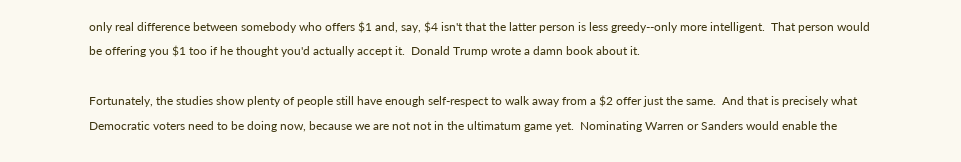only real difference between somebody who offers $1 and, say, $4 isn't that the latter person is less greedy--only more intelligent.  That person would be offering you $1 too if he thought you'd actually accept it.  Donald Trump wrote a damn book about it.

Fortunately, the studies show plenty of people still have enough self-respect to walk away from a $2 offer just the same.  And that is precisely what Democratic voters need to be doing now, because we are not not in the ultimatum game yet.  Nominating Warren or Sanders would enable the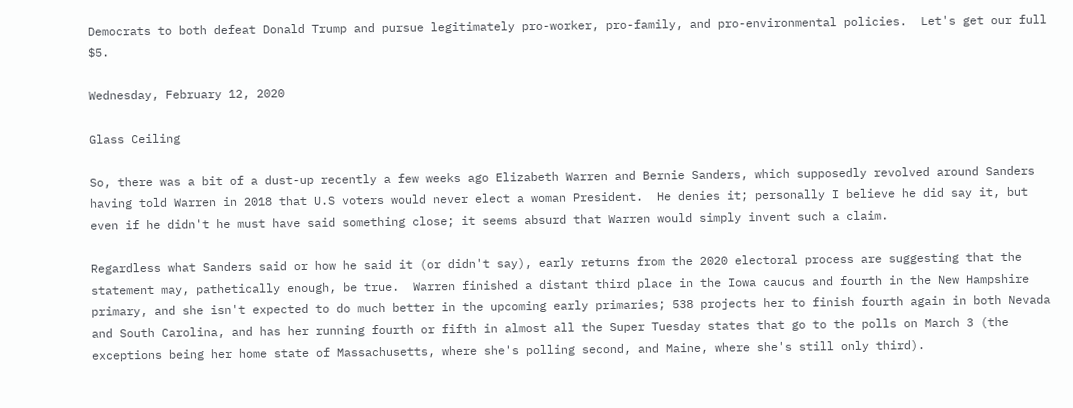Democrats to both defeat Donald Trump and pursue legitimately pro-worker, pro-family, and pro-environmental policies.  Let's get our full $5.

Wednesday, February 12, 2020

Glass Ceiling

So, there was a bit of a dust-up recently a few weeks ago Elizabeth Warren and Bernie Sanders, which supposedly revolved around Sanders having told Warren in 2018 that U.S voters would never elect a woman President.  He denies it; personally I believe he did say it, but even if he didn't he must have said something close; it seems absurd that Warren would simply invent such a claim.

Regardless what Sanders said or how he said it (or didn't say), early returns from the 2020 electoral process are suggesting that the statement may, pathetically enough, be true.  Warren finished a distant third place in the Iowa caucus and fourth in the New Hampshire primary, and she isn't expected to do much better in the upcoming early primaries; 538 projects her to finish fourth again in both Nevada and South Carolina, and has her running fourth or fifth in almost all the Super Tuesday states that go to the polls on March 3 (the exceptions being her home state of Massachusetts, where she's polling second, and Maine, where she's still only third).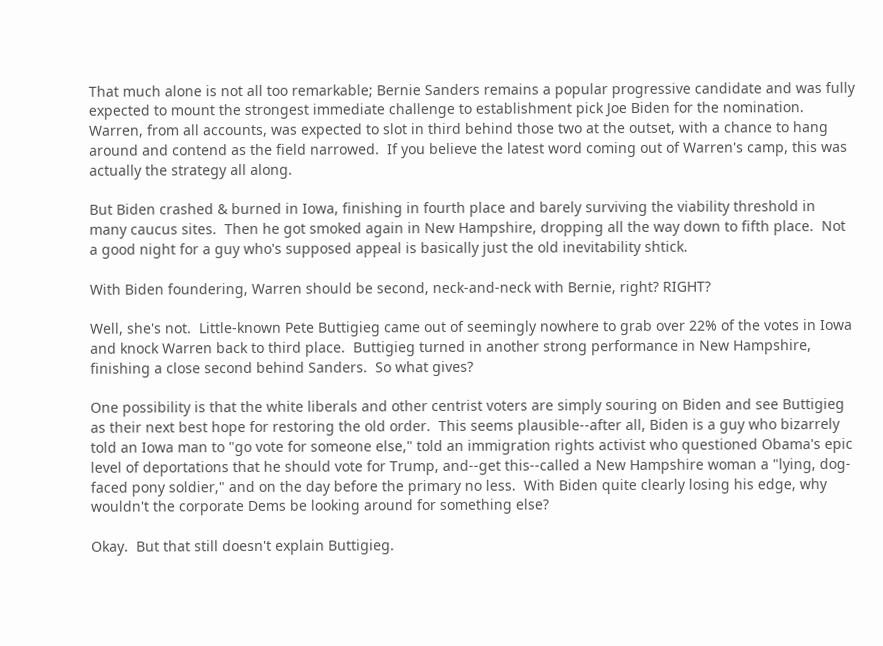That much alone is not all too remarkable; Bernie Sanders remains a popular progressive candidate and was fully expected to mount the strongest immediate challenge to establishment pick Joe Biden for the nomination.  Warren, from all accounts, was expected to slot in third behind those two at the outset, with a chance to hang around and contend as the field narrowed.  If you believe the latest word coming out of Warren's camp, this was actually the strategy all along.

But Biden crashed & burned in Iowa, finishing in fourth place and barely surviving the viability threshold in many caucus sites.  Then he got smoked again in New Hampshire, dropping all the way down to fifth place.  Not a good night for a guy who's supposed appeal is basically just the old inevitability shtick.

With Biden foundering, Warren should be second, neck-and-neck with Bernie, right? RIGHT?

Well, she's not.  Little-known Pete Buttigieg came out of seemingly nowhere to grab over 22% of the votes in Iowa and knock Warren back to third place.  Buttigieg turned in another strong performance in New Hampshire, finishing a close second behind Sanders.  So what gives?

One possibility is that the white liberals and other centrist voters are simply souring on Biden and see Buttigieg as their next best hope for restoring the old order.  This seems plausible--after all, Biden is a guy who bizarrely told an Iowa man to "go vote for someone else," told an immigration rights activist who questioned Obama's epic level of deportations that he should vote for Trump, and--get this--called a New Hampshire woman a "lying, dog-faced pony soldier," and on the day before the primary no less.  With Biden quite clearly losing his edge, why wouldn't the corporate Dems be looking around for something else?

Okay.  But that still doesn't explain Buttigieg.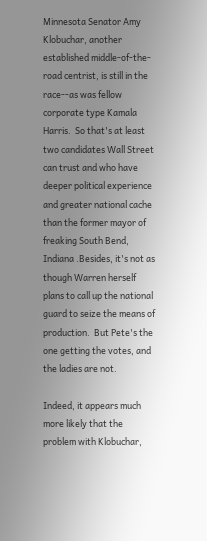Minnesota Senator Amy Klobuchar, another established middle-of-the-road centrist, is still in the race--as was fellow corporate type Kamala Harris.  So that's at least two candidates Wall Street can trust and who have deeper political experience and greater national cache than the former mayor of freaking South Bend, Indiana .Besides, it's not as though Warren herself plans to call up the national guard to seize the means of production.  But Pete's the one getting the votes, and the ladies are not.

Indeed, it appears much more likely that the problem with Klobuchar,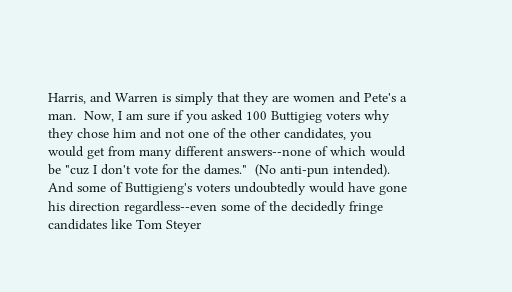Harris, and Warren is simply that they are women and Pete's a man.  Now, I am sure if you asked 100 Buttigieg voters why they chose him and not one of the other candidates, you would get from many different answers--none of which would be "cuz I don't vote for the dames."  (No anti-pun intended).  And some of Buttigieng's voters undoubtedly would have gone his direction regardless--even some of the decidedly fringe candidates like Tom Steyer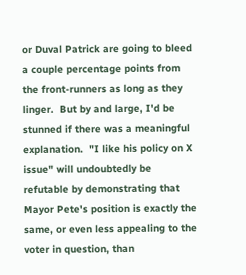or Duval Patrick are going to bleed a couple percentage points from the front-runners as long as they linger.  But by and large, I'd be stunned if there was a meaningful explanation.  "I like his policy on X issue" will undoubtedly be refutable by demonstrating that Mayor Pete's position is exactly the same, or even less appealing to the voter in question, than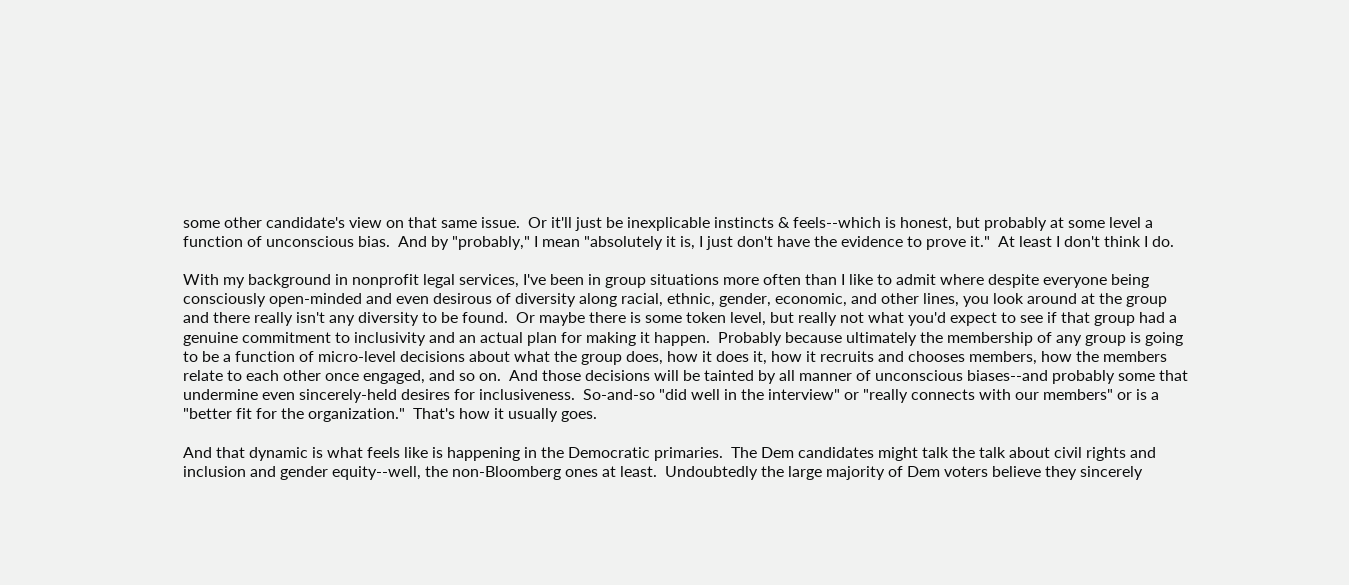some other candidate's view on that same issue.  Or it'll just be inexplicable instincts & feels--which is honest, but probably at some level a function of unconscious bias.  And by "probably," I mean "absolutely it is, I just don't have the evidence to prove it."  At least I don't think I do.

With my background in nonprofit legal services, I've been in group situations more often than I like to admit where despite everyone being consciously open-minded and even desirous of diversity along racial, ethnic, gender, economic, and other lines, you look around at the group and there really isn't any diversity to be found.  Or maybe there is some token level, but really not what you'd expect to see if that group had a genuine commitment to inclusivity and an actual plan for making it happen.  Probably because ultimately the membership of any group is going to be a function of micro-level decisions about what the group does, how it does it, how it recruits and chooses members, how the members relate to each other once engaged, and so on.  And those decisions will be tainted by all manner of unconscious biases--and probably some that undermine even sincerely-held desires for inclusiveness.  So-and-so "did well in the interview" or "really connects with our members" or is a "better fit for the organization."  That's how it usually goes.

And that dynamic is what feels like is happening in the Democratic primaries.  The Dem candidates might talk the talk about civil rights and inclusion and gender equity--well, the non-Bloomberg ones at least.  Undoubtedly the large majority of Dem voters believe they sincerely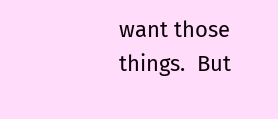want those things.  But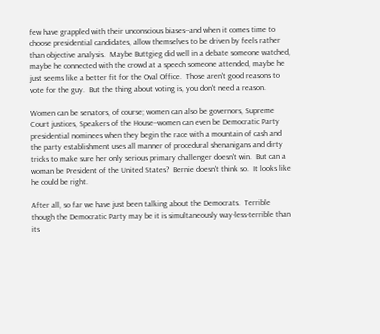few have grappled with their unconscious biases--and when it comes time to choose presidential candidates, allow themselves to be driven by feels rather than objective analysis.  Maybe Buttgieg did well in a debate someone watched, maybe he connected with the crowd at a speech someone attended, maybe he just seems like a better fit for the Oval Office.  Those aren't good reasons to vote for the guy.  But the thing about voting is, you don't need a reason.

Women can be senators, of course; women can also be governors, Supreme Court justices, Speakers of the House--women can even be Democratic Party presidential nominees when they begin the race with a mountain of cash and the party establishment uses all manner of procedural shenanigans and dirty tricks to make sure her only serious primary challenger doesn't win.  But can a woman be President of the United States?  Bernie doesn't think so.  It looks like he could be right.

After all, so far we have just been talking about the Democrats.  Terrible though the Democratic Party may be it is simultaneously way-less-terrible than its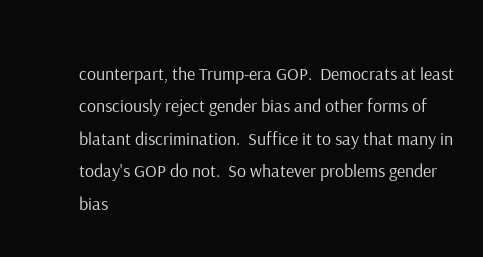counterpart, the Trump-era GOP.  Democrats at least consciously reject gender bias and other forms of blatant discrimination.  Suffice it to say that many in today's GOP do not.  So whatever problems gender bias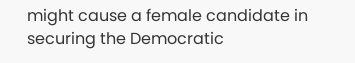might cause a female candidate in securing the Democratic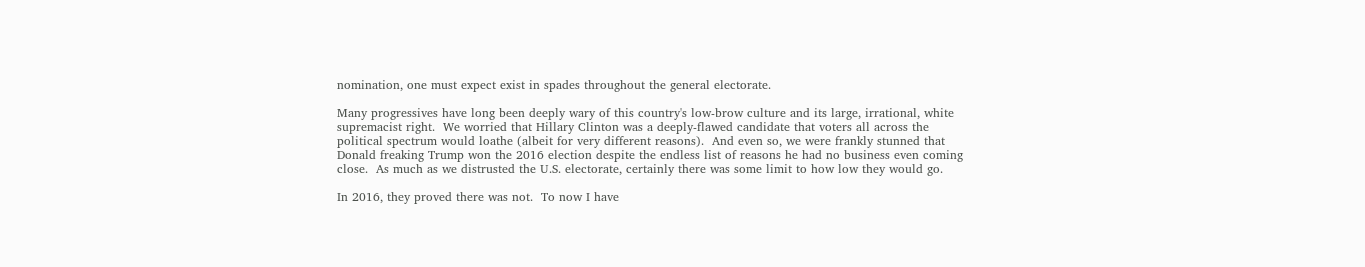nomination, one must expect exist in spades throughout the general electorate.

Many progressives have long been deeply wary of this country's low-brow culture and its large, irrational, white supremacist right.  We worried that Hillary Clinton was a deeply-flawed candidate that voters all across the political spectrum would loathe (albeit for very different reasons).  And even so, we were frankly stunned that Donald freaking Trump won the 2016 election despite the endless list of reasons he had no business even coming close.  As much as we distrusted the U.S. electorate, certainly there was some limit to how low they would go.

In 2016, they proved there was not.  To now I have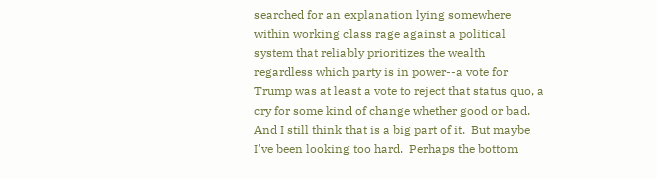searched for an explanation lying somewhere within working class rage against a political system that reliably prioritizes the wealth regardless which party is in power--a vote for Trump was at least a vote to reject that status quo, a cry for some kind of change whether good or bad.  And I still think that is a big part of it.  But maybe I've been looking too hard.  Perhaps the bottom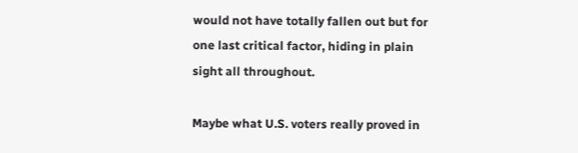would not have totally fallen out but for one last critical factor, hiding in plain sight all throughout.

Maybe what U.S. voters really proved in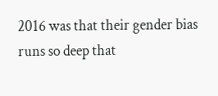2016 was that their gender bias runs so deep that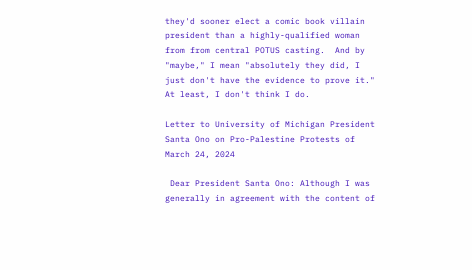they'd sooner elect a comic book villain president than a highly-qualified woman from from central POTUS casting.  And by "maybe," I mean "absolutely they did, I just don't have the evidence to prove it."   At least, I don't think I do.

Letter to University of Michigan President Santa Ono on Pro-Palestine Protests of March 24, 2024

 Dear President Santa Ono: Although I was generally in agreement with the content of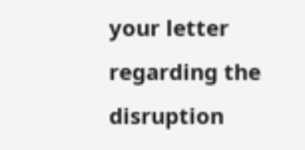your letter regarding the disruption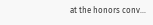at the honors conv...